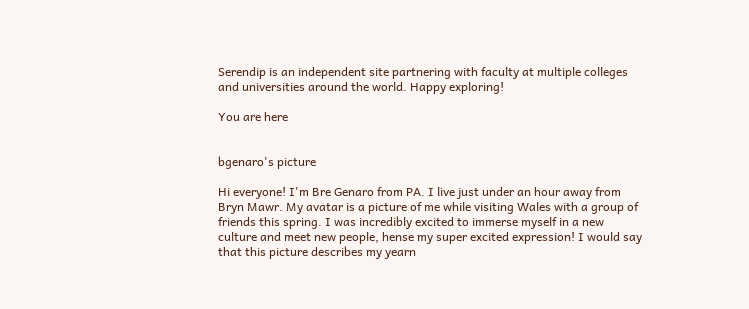Serendip is an independent site partnering with faculty at multiple colleges and universities around the world. Happy exploring!

You are here


bgenaro's picture

Hi everyone! I'm Bre Genaro from PA. I live just under an hour away from Bryn Mawr. My avatar is a picture of me while visiting Wales with a group of friends this spring. I was incredibly excited to immerse myself in a new culture and meet new people, hense my super excited expression! I would say that this picture describes my yearn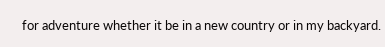for adventure whether it be in a new country or in my backyard.